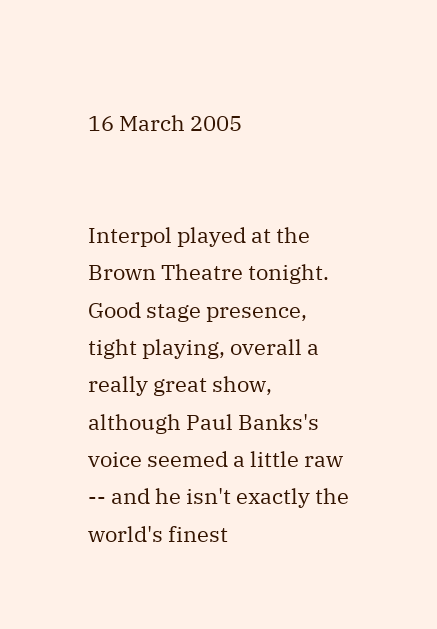16 March 2005


Interpol played at the Brown Theatre tonight. Good stage presence, tight playing, overall a really great show, although Paul Banks's voice seemed a little raw -- and he isn't exactly the world's finest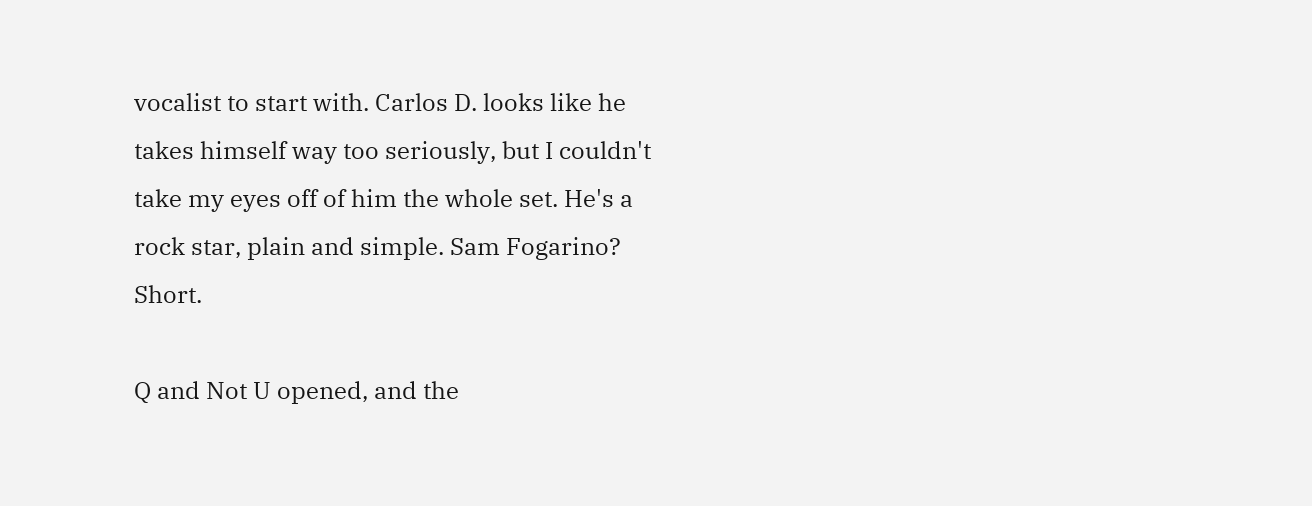vocalist to start with. Carlos D. looks like he takes himself way too seriously, but I couldn't take my eyes off of him the whole set. He's a rock star, plain and simple. Sam Fogarino? Short.

Q and Not U opened, and the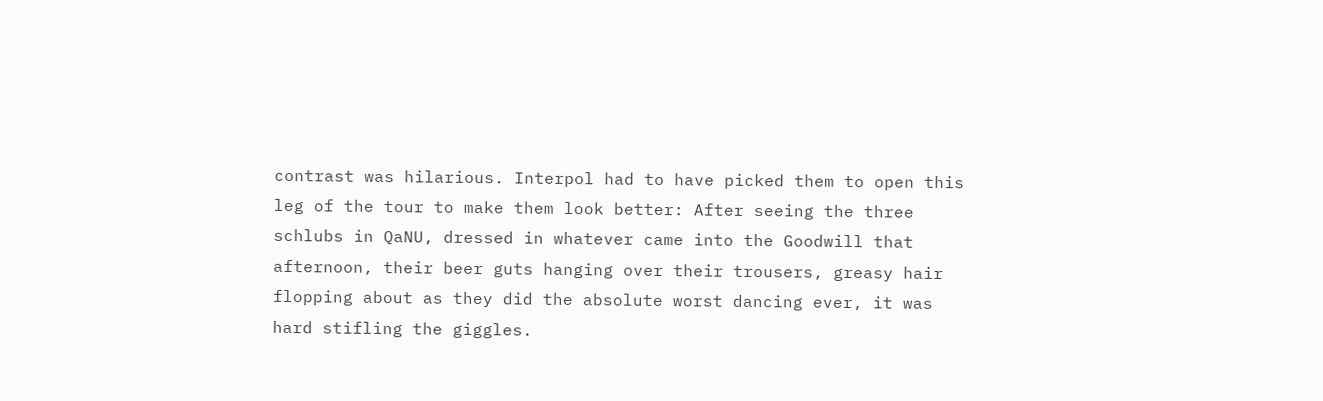contrast was hilarious. Interpol had to have picked them to open this leg of the tour to make them look better: After seeing the three schlubs in QaNU, dressed in whatever came into the Goodwill that afternoon, their beer guts hanging over their trousers, greasy hair flopping about as they did the absolute worst dancing ever, it was hard stifling the giggles.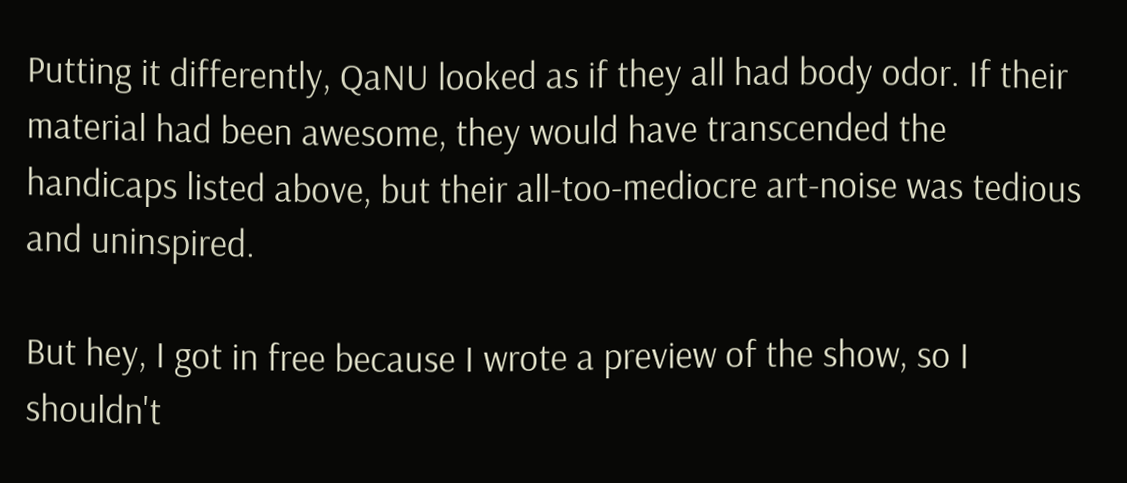Putting it differently, QaNU looked as if they all had body odor. If their material had been awesome, they would have transcended the handicaps listed above, but their all-too-mediocre art-noise was tedious and uninspired.

But hey, I got in free because I wrote a preview of the show, so I shouldn't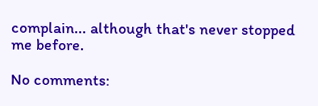complain... although that's never stopped me before.

No comments: